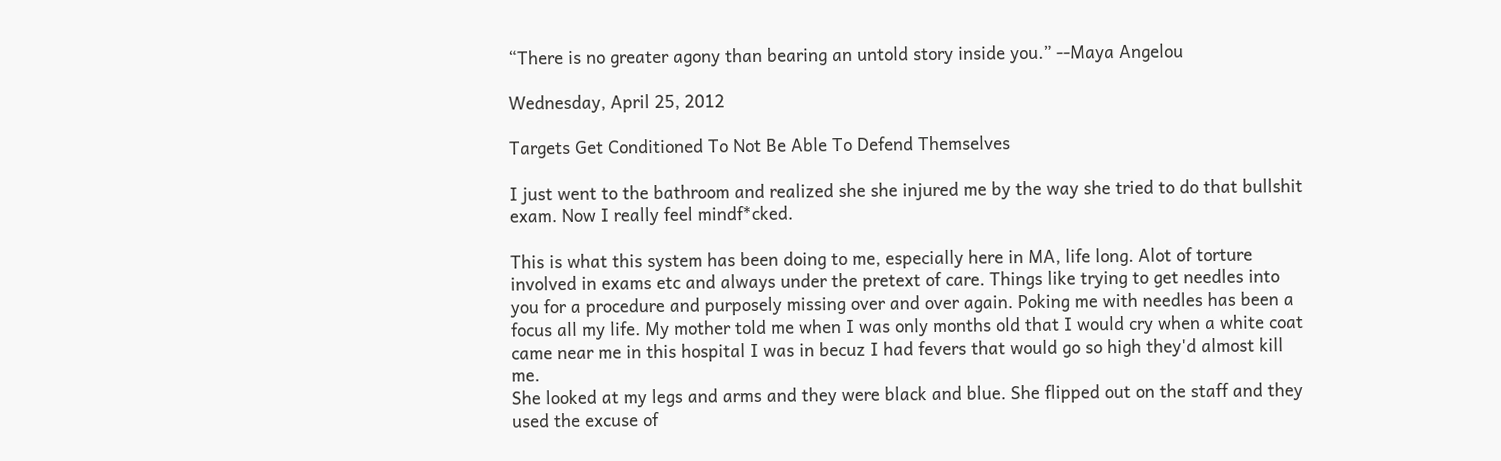“There is no greater agony than bearing an untold story inside you.” --Maya Angelou

Wednesday, April 25, 2012

Targets Get Conditioned To Not Be Able To Defend Themselves

I just went to the bathroom and realized she she injured me by the way she tried to do that bullshit exam. Now I really feel mindf*cked.

This is what this system has been doing to me, especially here in MA, life long. Alot of torture involved in exams etc and always under the pretext of care. Things like trying to get needles into you for a procedure and purposely missing over and over again. Poking me with needles has been a focus all my life. My mother told me when I was only months old that I would cry when a white coat came near me in this hospital I was in becuz I had fevers that would go so high they'd almost kill me.
She looked at my legs and arms and they were black and blue. She flipped out on the staff and they used the excuse of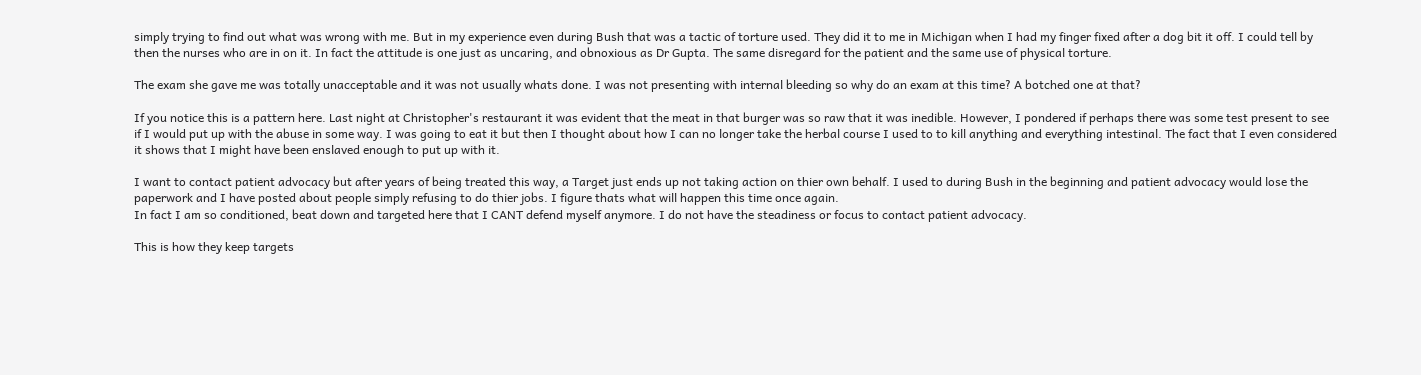simply trying to find out what was wrong with me. But in my experience even during Bush that was a tactic of torture used. They did it to me in Michigan when I had my finger fixed after a dog bit it off. I could tell by then the nurses who are in on it. In fact the attitude is one just as uncaring, and obnoxious as Dr Gupta. The same disregard for the patient and the same use of physical torture.

The exam she gave me was totally unacceptable and it was not usually whats done. I was not presenting with internal bleeding so why do an exam at this time? A botched one at that?

If you notice this is a pattern here. Last night at Christopher's restaurant it was evident that the meat in that burger was so raw that it was inedible. However, I pondered if perhaps there was some test present to see if I would put up with the abuse in some way. I was going to eat it but then I thought about how I can no longer take the herbal course I used to to kill anything and everything intestinal. The fact that I even considered it shows that I might have been enslaved enough to put up with it.

I want to contact patient advocacy but after years of being treated this way, a Target just ends up not taking action on thier own behalf. I used to during Bush in the beginning and patient advocacy would lose the paperwork and I have posted about people simply refusing to do thier jobs. I figure thats what will happen this time once again.
In fact I am so conditioned, beat down and targeted here that I CANT defend myself anymore. I do not have the steadiness or focus to contact patient advocacy.

This is how they keep targets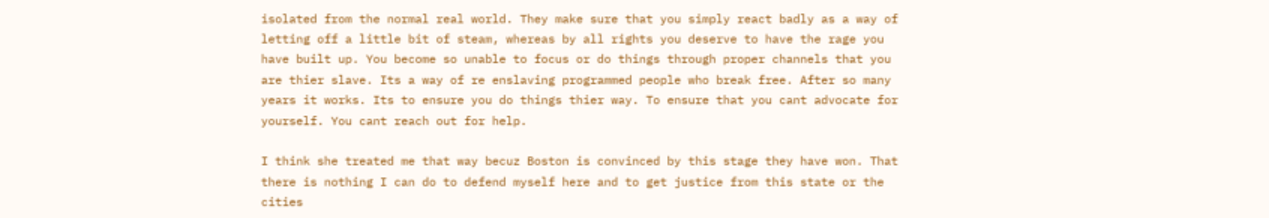isolated from the normal real world. They make sure that you simply react badly as a way of letting off a little bit of steam, whereas by all rights you deserve to have the rage you have built up. You become so unable to focus or do things through proper channels that you are thier slave. Its a way of re enslaving programmed people who break free. After so many years it works. Its to ensure you do things thier way. To ensure that you cant advocate for yourself. You cant reach out for help.

I think she treated me that way becuz Boston is convinced by this stage they have won. That there is nothing I can do to defend myself here and to get justice from this state or the cities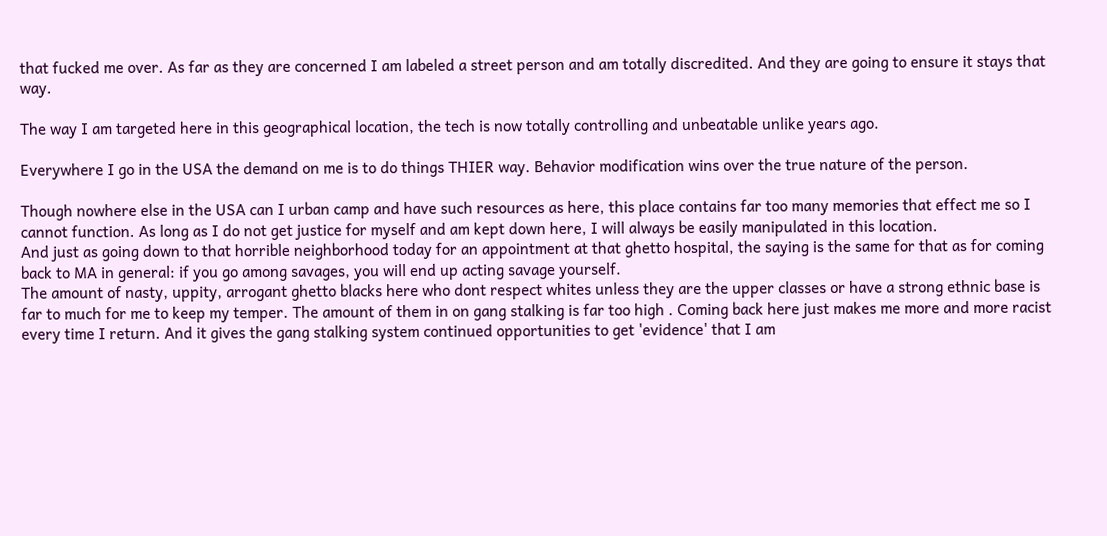that fucked me over. As far as they are concerned I am labeled a street person and am totally discredited. And they are going to ensure it stays that way.

The way I am targeted here in this geographical location, the tech is now totally controlling and unbeatable unlike years ago.

Everywhere I go in the USA the demand on me is to do things THIER way. Behavior modification wins over the true nature of the person.

Though nowhere else in the USA can I urban camp and have such resources as here, this place contains far too many memories that effect me so I cannot function. As long as I do not get justice for myself and am kept down here, I will always be easily manipulated in this location.
And just as going down to that horrible neighborhood today for an appointment at that ghetto hospital, the saying is the same for that as for coming back to MA in general: if you go among savages, you will end up acting savage yourself.
The amount of nasty, uppity, arrogant ghetto blacks here who dont respect whites unless they are the upper classes or have a strong ethnic base is far to much for me to keep my temper. The amount of them in on gang stalking is far too high . Coming back here just makes me more and more racist every time I return. And it gives the gang stalking system continued opportunities to get 'evidence' that I am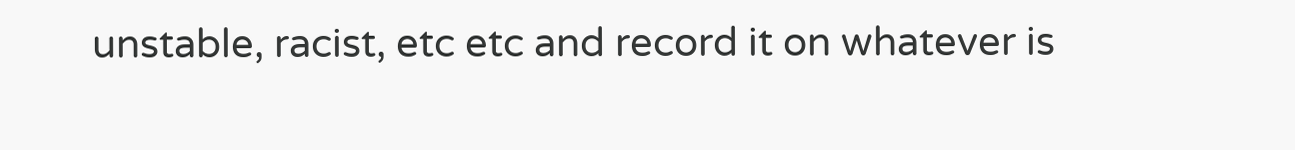unstable, racist, etc etc and record it on whatever is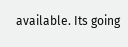available. Its going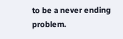to be a never ending problem.